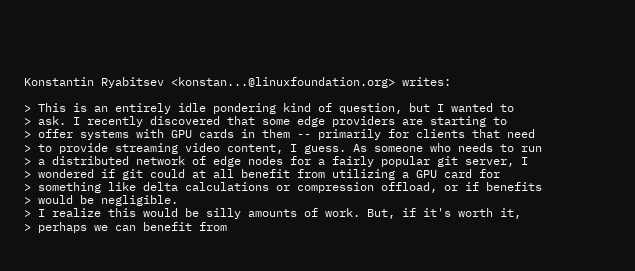Konstantin Ryabitsev <konstan...@linuxfoundation.org> writes:

> This is an entirely idle pondering kind of question, but I wanted to
> ask. I recently discovered that some edge providers are starting to
> offer systems with GPU cards in them -- primarily for clients that need
> to provide streaming video content, I guess. As someone who needs to run
> a distributed network of edge nodes for a fairly popular git server, I
> wondered if git could at all benefit from utilizing a GPU card for
> something like delta calculations or compression offload, or if benefits
> would be negligible.
> I realize this would be silly amounts of work. But, if it's worth it,
> perhaps we can benefit from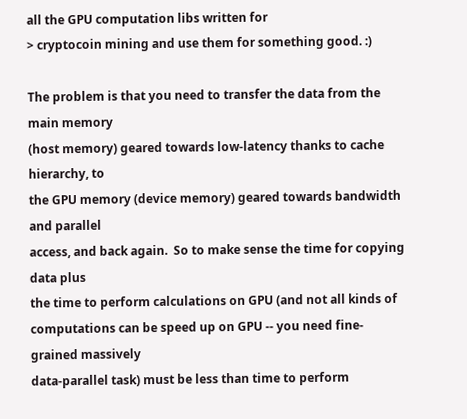all the GPU computation libs written for
> cryptocoin mining and use them for something good. :)

The problem is that you need to transfer the data from the main memory
(host memory) geared towards low-latency thanks to cache hierarchy, to
the GPU memory (device memory) geared towards bandwidth and parallel
access, and back again.  So to make sense the time for copying data plus
the time to perform calculations on GPU (and not all kinds of
computations can be speed up on GPU -- you need fine-grained massively
data-parallel task) must be less than time to perform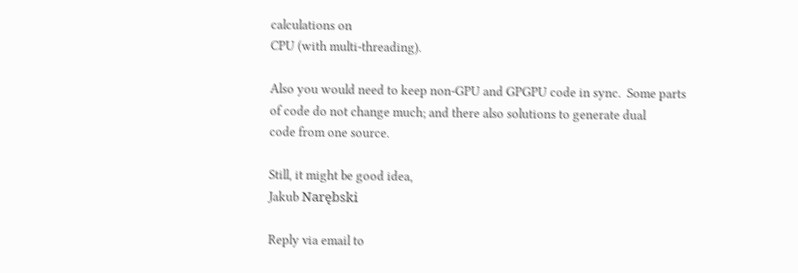calculations on
CPU (with multi-threading).

Also you would need to keep non-GPU and GPGPU code in sync.  Some parts
of code do not change much; and there also solutions to generate dual
code from one source.

Still, it might be good idea,
Jakub Narębski

Reply via email to